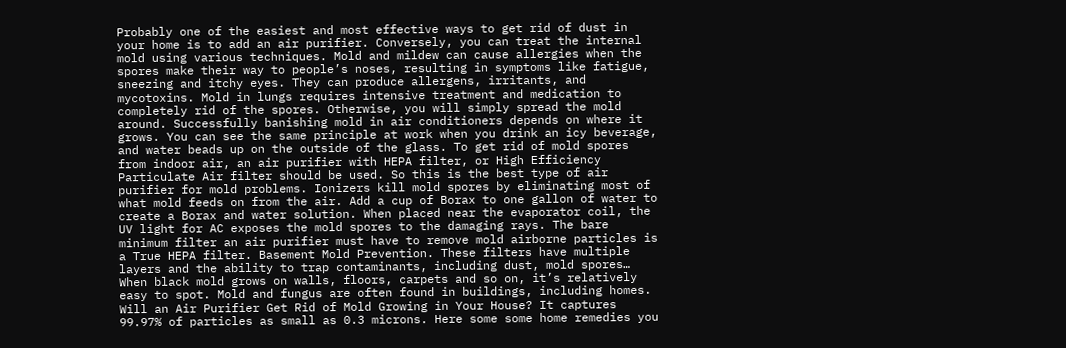Probably one of the easiest and most effective ways to get rid of dust in your home is to add an air purifier. Conversely, you can treat the internal mold using various techniques. Mold and mildew can cause allergies when the spores make their way to people’s noses, resulting in symptoms like fatigue, sneezing and itchy eyes. They can produce allergens, irritants, and mycotoxins. Mold in lungs requires intensive treatment and medication to completely rid of the spores. Otherwise, you will simply spread the mold around. Successfully banishing mold in air conditioners depends on where it grows. You can see the same principle at work when you drink an icy beverage, and water beads up on the outside of the glass. To get rid of mold spores from indoor air, an air purifier with HEPA filter, or High Efficiency Particulate Air filter should be used. So this is the best type of air purifier for mold problems. Ionizers kill mold spores by eliminating most of what mold feeds on from the air. Add a cup of Borax to one gallon of water to create a Borax and water solution. When placed near the evaporator coil, the UV light for AC exposes the mold spores to the damaging rays. The bare minimum filter an air purifier must have to remove mold airborne particles is a True HEPA filter. Basement Mold Prevention. These filters have multiple layers and the ability to trap contaminants, including dust, mold spores… When black mold grows on walls, floors, carpets and so on, it’s relatively easy to spot. Mold and fungus are often found in buildings, including homes. Will an Air Purifier Get Rid of Mold Growing in Your House? It captures 99.97% of particles as small as 0.3 microns. Here some some home remedies you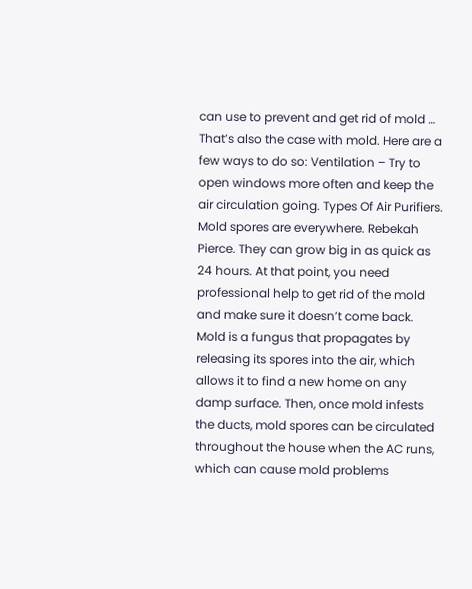can use to prevent and get rid of mold … That’s also the case with mold. Here are a few ways to do so: Ventilation – Try to open windows more often and keep the air circulation going. Types Of Air Purifiers. Mold spores are everywhere. Rebekah Pierce. They can grow big in as quick as 24 hours. At that point, you need professional help to get rid of the mold and make sure it doesn’t come back. Mold is a fungus that propagates by releasing its spores into the air, which allows it to find a new home on any damp surface. Then, once mold infests the ducts, mold spores can be circulated throughout the house when the AC runs, which can cause mold problems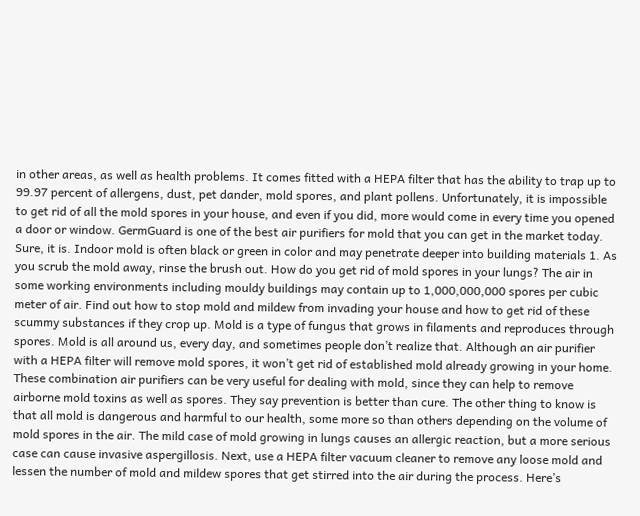in other areas, as well as health problems. It comes fitted with a HEPA filter that has the ability to trap up to 99.97 percent of allergens, dust, pet dander, mold spores, and plant pollens. Unfortunately, it is impossible to get rid of all the mold spores in your house, and even if you did, more would come in every time you opened a door or window. GermGuard is one of the best air purifiers for mold that you can get in the market today. Sure, it is. Indoor mold is often black or green in color and may penetrate deeper into building materials 1. As you scrub the mold away, rinse the brush out. How do you get rid of mold spores in your lungs? The air in some working environments including mouldy buildings may contain up to 1,000,000,000 spores per cubic meter of air. Find out how to stop mold and mildew from invading your house and how to get rid of these scummy substances if they crop up. Mold is a type of fungus that grows in filaments and reproduces through spores. Mold is all around us, every day, and sometimes people don’t realize that. Although an air purifier with a HEPA filter will remove mold spores, it won’t get rid of established mold already growing in your home. These combination air purifiers can be very useful for dealing with mold, since they can help to remove airborne mold toxins as well as spores. They say prevention is better than cure. The other thing to know is that all mold is dangerous and harmful to our health, some more so than others depending on the volume of mold spores in the air. The mild case of mold growing in lungs causes an allergic reaction, but a more serious case can cause invasive aspergillosis. Next, use a HEPA filter vacuum cleaner to remove any loose mold and lessen the number of mold and mildew spores that get stirred into the air during the process. Here’s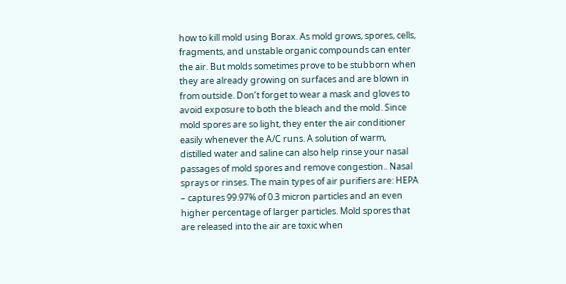how to kill mold using Borax. As mold grows, spores, cells, fragments, and unstable organic compounds can enter the air. But molds sometimes prove to be stubborn when they are already growing on surfaces and are blown in from outside. Don’t forget to wear a mask and gloves to avoid exposure to both the bleach and the mold. Since mold spores are so light, they enter the air conditioner easily whenever the A/C runs. A solution of warm, distilled water and saline can also help rinse your nasal passages of mold spores and remove congestion.. Nasal sprays or rinses. The main types of air purifiers are: HEPA – captures 99.97% of 0.3 micron particles and an even higher percentage of larger particles. Mold spores that are released into the air are toxic when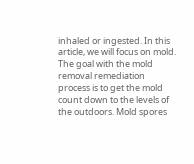inhaled or ingested. In this article, we will focus on mold. The goal with the mold removal remediation process is to get the mold count down to the levels of the outdoors. Mold spores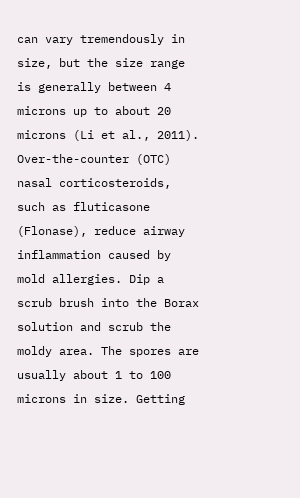can vary tremendously in size, but the size range is generally between 4 microns up to about 20 microns (Li et al., 2011). Over-the-counter (OTC) nasal corticosteroids, such as fluticasone (Flonase), reduce airway inflammation caused by mold allergies. Dip a scrub brush into the Borax solution and scrub the moldy area. The spores are usually about 1 to 100 microns in size. Getting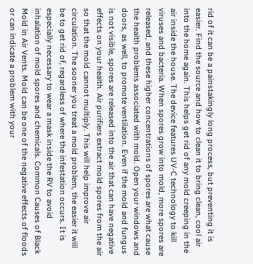rid of it can be a painstakingly long process, but preventing it is easier. Find the source and how to clean it to bring clean, cool air into the home again. This helps get rid of any mold creeping in the air inside the house. The device features UV-C technology to kill viruses and bacteria. When spores grow into mold, more spores are released, and these higher concentrations of spores are what cause the health problems associated with mold. Open your windows and doors, as well, to promote ventilation. Even if the mold and fungus is not visible, spores are released into the air that can have negative effects on your health. Air purifiers extract mold spores from the air so that the mold cannot multiply. This will help improve air circulation. The sooner you treat a mold problem, the easier it will be to get rid of, regardless of where the infestation occurs. It is especially necessary to wear a mask inside the RV to avoid inhalation of mold spores and chemicals. Common Causes of Black Mold in Air Vents. Mold can be one of the negative effects of floods or can indicate a problem with your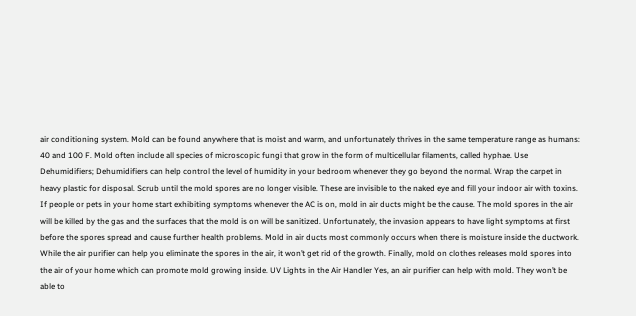air conditioning system. Mold can be found anywhere that is moist and warm, and unfortunately thrives in the same temperature range as humans: 40 and 100 F. Mold often include all species of microscopic fungi that grow in the form of multicellular filaments, called hyphae. Use Dehumidifiers; Dehumidifiers can help control the level of humidity in your bedroom whenever they go beyond the normal. Wrap the carpet in heavy plastic for disposal. Scrub until the mold spores are no longer visible. These are invisible to the naked eye and fill your indoor air with toxins. If people or pets in your home start exhibiting symptoms whenever the AC is on, mold in air ducts might be the cause. The mold spores in the air will be killed by the gas and the surfaces that the mold is on will be sanitized. Unfortunately, the invasion appears to have light symptoms at first before the spores spread and cause further health problems. Mold in air ducts most commonly occurs when there is moisture inside the ductwork. While the air purifier can help you eliminate the spores in the air, it won’t get rid of the growth. Finally, mold on clothes releases mold spores into the air of your home which can promote mold growing inside. UV Lights in the Air Handler Yes, an air purifier can help with mold. They won’t be able to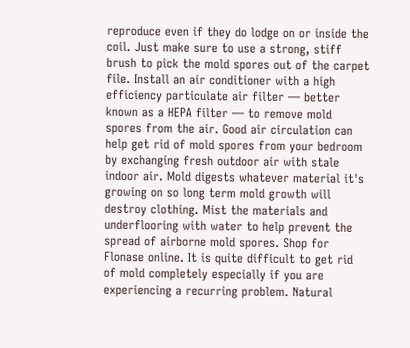reproduce even if they do lodge on or inside the coil. Just make sure to use a strong, stiff brush to pick the mold spores out of the carpet file. Install an air conditioner with a high efficiency particulate air filter — better known as a HEPA filter — to remove mold spores from the air. Good air circulation can help get rid of mold spores from your bedroom by exchanging fresh outdoor air with stale indoor air. Mold digests whatever material it's growing on so long term mold growth will destroy clothing. Mist the materials and underflooring with water to help prevent the spread of airborne mold spores. Shop for Flonase online. It is quite difficult to get rid of mold completely especially if you are experiencing a recurring problem. Natural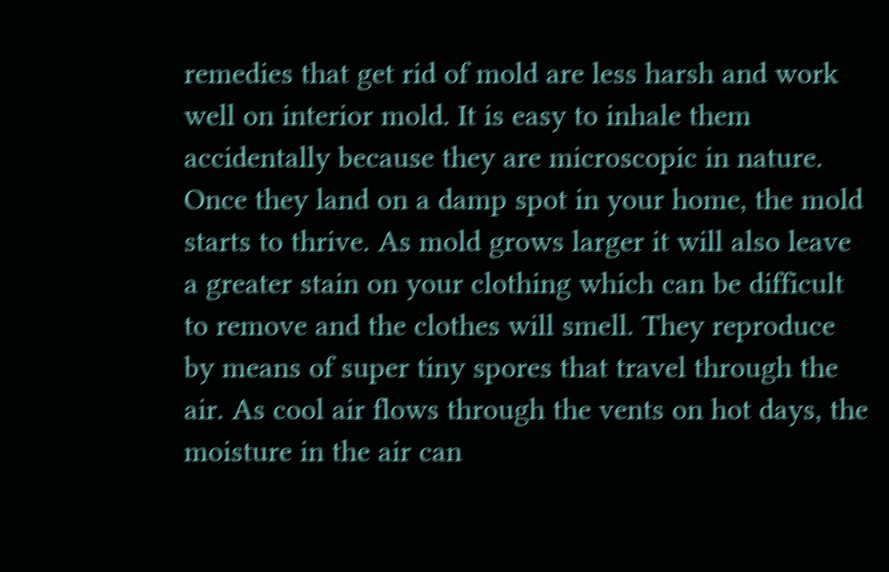remedies that get rid of mold are less harsh and work well on interior mold. It is easy to inhale them accidentally because they are microscopic in nature. Once they land on a damp spot in your home, the mold starts to thrive. As mold grows larger it will also leave a greater stain on your clothing which can be difficult to remove and the clothes will smell. They reproduce by means of super tiny spores that travel through the air. As cool air flows through the vents on hot days, the moisture in the air can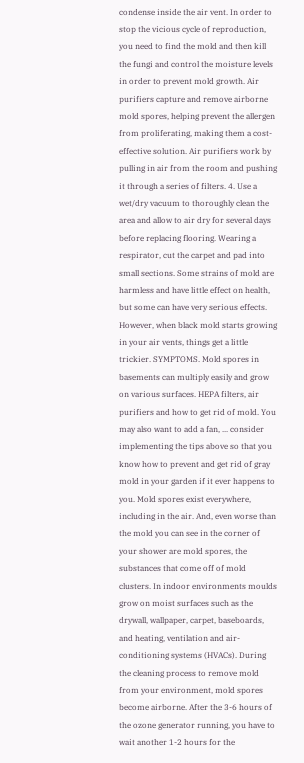condense inside the air vent. In order to stop the vicious cycle of reproduction, you need to find the mold and then kill the fungi and control the moisture levels in order to prevent mold growth. Air purifiers capture and remove airborne mold spores, helping prevent the allergen from proliferating, making them a cost-effective solution. Air purifiers work by pulling in air from the room and pushing it through a series of filters. 4. Use a wet/dry vacuum to thoroughly clean the area and allow to air dry for several days before replacing flooring. Wearing a respirator, cut the carpet and pad into small sections. Some strains of mold are harmless and have little effect on health, but some can have very serious effects. However, when black mold starts growing in your air vents, things get a little trickier. SYMPTOMS. Mold spores in basements can multiply easily and grow on various surfaces. HEPA filters, air purifiers and how to get rid of mold. You may also want to add a fan, ... consider implementing the tips above so that you know how to prevent and get rid of gray mold in your garden if it ever happens to you. Mold spores exist everywhere, including in the air. And, even worse than the mold you can see in the corner of your shower are mold spores, the substances that come off of mold clusters. In indoor environments moulds grow on moist surfaces such as the drywall, wallpaper, carpet, baseboards, and heating, ventilation and air-conditioning systems (HVACs). During the cleaning process to remove mold from your environment, mold spores become airborne. After the 3-6 hours of the ozone generator running, you have to wait another 1-2 hours for the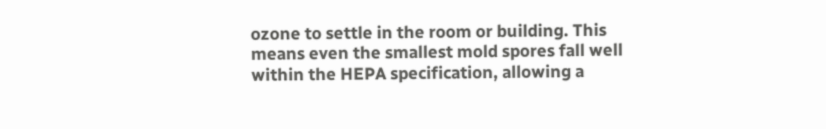ozone to settle in the room or building. This means even the smallest mold spores fall well within the HEPA specification, allowing a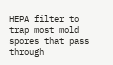HEPA filter to trap most mold spores that pass through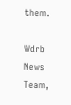them.

Wdrb News Team,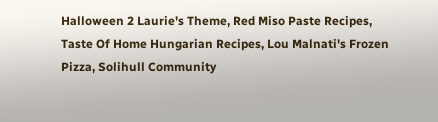Halloween 2 Laurie's Theme, Red Miso Paste Recipes, Taste Of Home Hungarian Recipes, Lou Malnati's Frozen Pizza, Solihull Community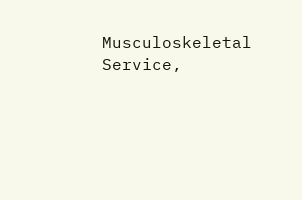Musculoskeletal Service,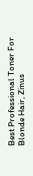Best Professional Toner For Blonde Hair, Zinus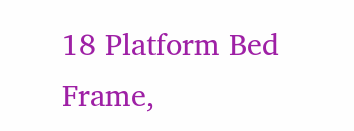18 Platform Bed Frame,